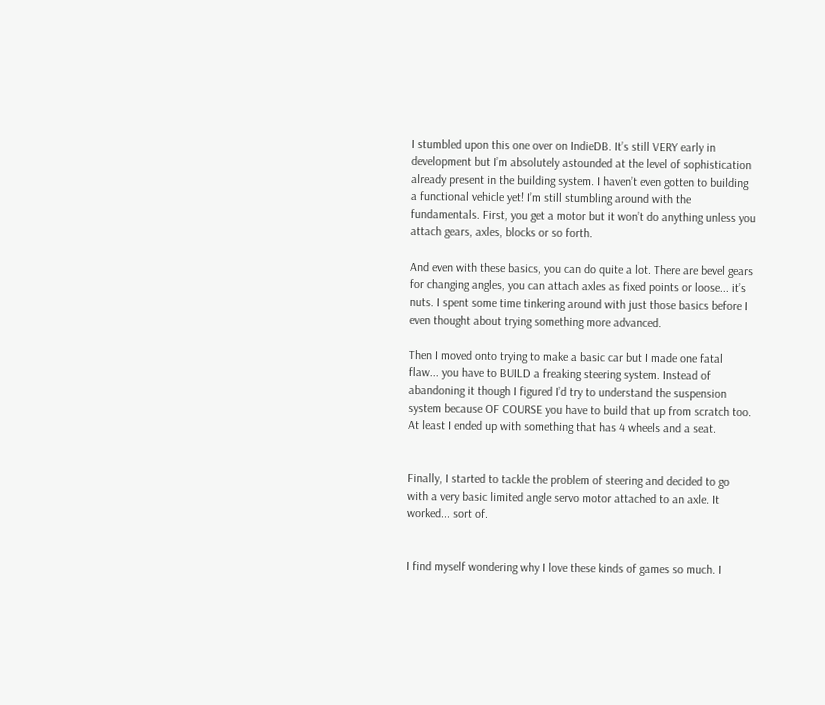I stumbled upon this one over on IndieDB. It’s still VERY early in development but I’m absolutely astounded at the level of sophistication already present in the building system. I haven’t even gotten to building a functional vehicle yet! I’m still stumbling around with the fundamentals. First, you get a motor but it won’t do anything unless you attach gears, axles, blocks or so forth.

And even with these basics, you can do quite a lot. There are bevel gears for changing angles, you can attach axles as fixed points or loose... it’s nuts. I spent some time tinkering around with just those basics before I even thought about trying something more advanced.

Then I moved onto trying to make a basic car but I made one fatal flaw... you have to BUILD a freaking steering system. Instead of abandoning it though I figured I’d try to understand the suspension system because OF COURSE you have to build that up from scratch too. At least I ended up with something that has 4 wheels and a seat.


Finally, I started to tackle the problem of steering and decided to go with a very basic limited angle servo motor attached to an axle. It worked... sort of.


I find myself wondering why I love these kinds of games so much. I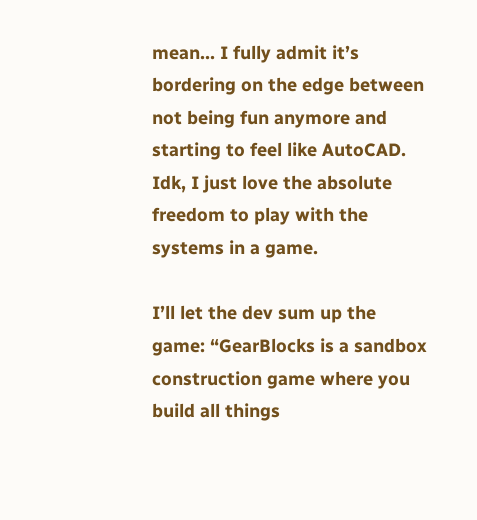mean... I fully admit it’s bordering on the edge between not being fun anymore and starting to feel like AutoCAD. Idk, I just love the absolute freedom to play with the systems in a game.

I’ll let the dev sum up the game: “GearBlocks is a sandbox construction game where you build all things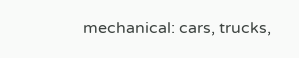mechanical: cars, trucks,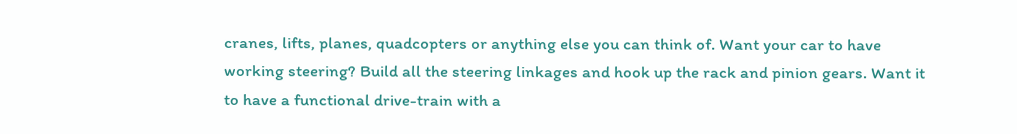cranes, lifts, planes, quadcopters or anything else you can think of. Want your car to have working steering? Build all the steering linkages and hook up the rack and pinion gears. Want it to have a functional drive-train with a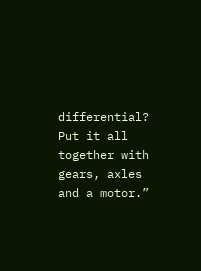differential? Put it all together with gears, axles and a motor.”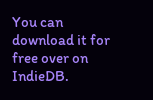You can download it for free over on IndieDB.